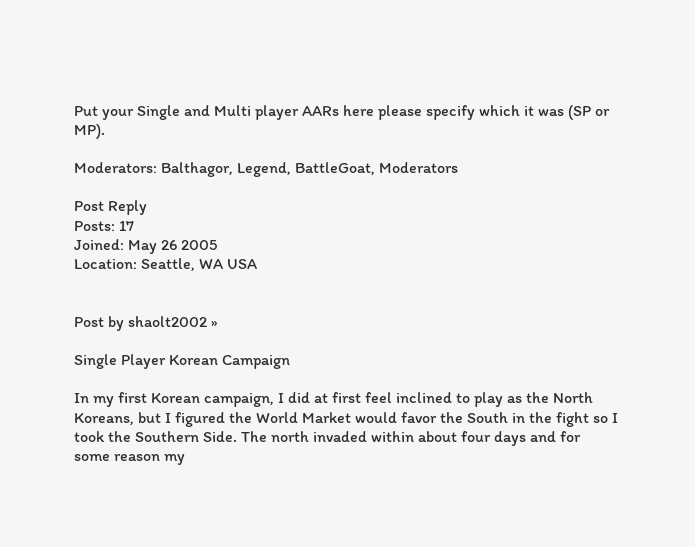Put your Single and Multi player AARs here please specify which it was (SP or MP).

Moderators: Balthagor, Legend, BattleGoat, Moderators

Post Reply
Posts: 17
Joined: May 26 2005
Location: Seattle, WA USA


Post by shaolt2002 »

Single Player Korean Campaign

In my first Korean campaign, I did at first feel inclined to play as the North Koreans, but I figured the World Market would favor the South in the fight so I took the Southern Side. The north invaded within about four days and for some reason my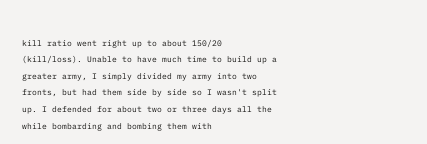kill ratio went right up to about 150/20 (kill/loss). Unable to have much time to build up a greater army, I simply divided my army into two fronts, but had them side by side so I wasn't split up. I defended for about two or three days all the while bombarding and bombing them with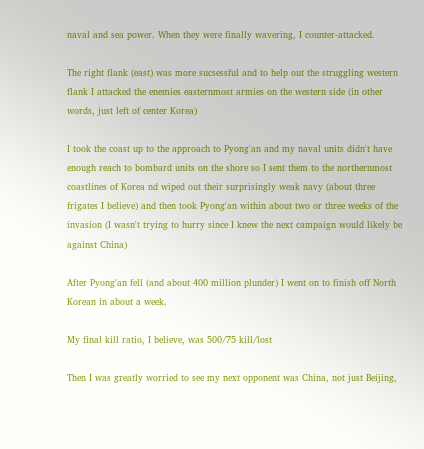naval and sea power. When they were finally wavering, I counter-attacked.

The right flank (east) was more sucsessful and to help out the struggling western flank I attacked the enemies easternmost armies on the western side (in other words, just left of center Korea)

I took the coast up to the approach to Pyong'an and my naval units didn't have enough reach to bombard units on the shore so I sent them to the northernmost coastlines of Korea nd wiped out their surprisingly weak navy (about three frigates I believe) and then took Pyong'an within about two or three weeks of the invasion (I wasn't trying to hurry since I knew the next campaign would likely be against China)

After Pyong'an fell (and about 400 million plunder) I went on to finish off North Korean in about a week.

My final kill ratio, I believe, was 500/75 kill/lost

Then I was greatly worried to see my next opponent was China, not just Beijing,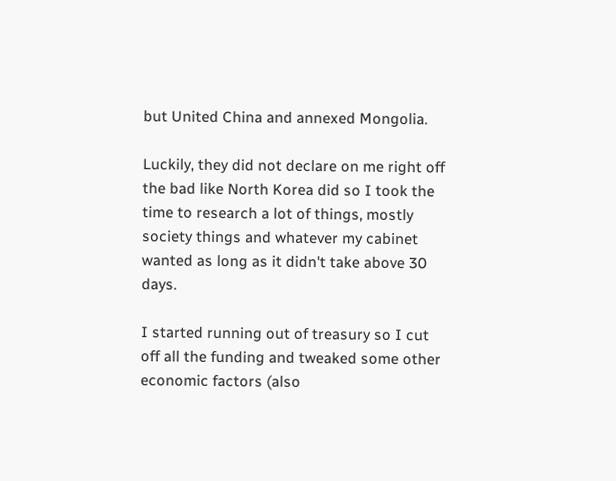but United China and annexed Mongolia.

Luckily, they did not declare on me right off the bad like North Korea did so I took the time to research a lot of things, mostly society things and whatever my cabinet wanted as long as it didn't take above 30 days.

I started running out of treasury so I cut off all the funding and tweaked some other economic factors (also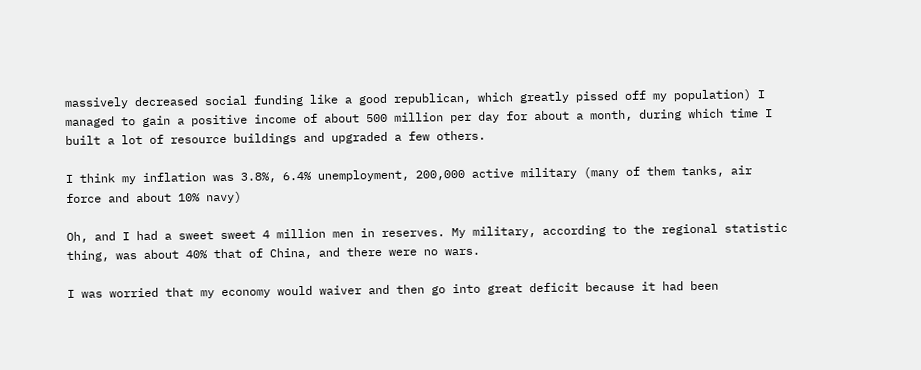massively decreased social funding like a good republican, which greatly pissed off my population) I managed to gain a positive income of about 500 million per day for about a month, during which time I built a lot of resource buildings and upgraded a few others.

I think my inflation was 3.8%, 6.4% unemployment, 200,000 active military (many of them tanks, air force and about 10% navy)

Oh, and I had a sweet sweet 4 million men in reserves. My military, according to the regional statistic thing, was about 40% that of China, and there were no wars.

I was worried that my economy would waiver and then go into great deficit because it had been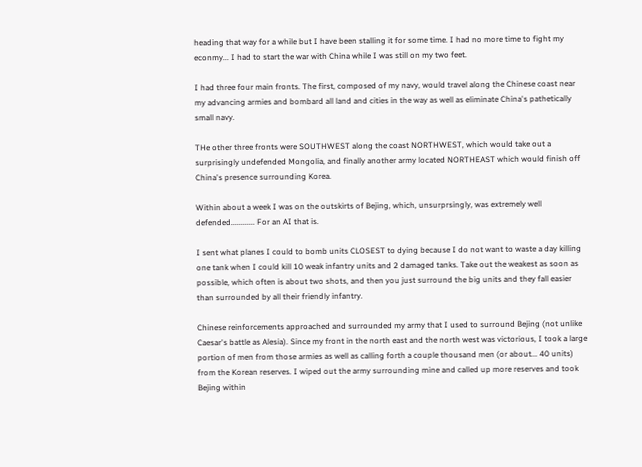heading that way for a while but I have been stalling it for some time. I had no more time to fight my econmy... I had to start the war with China while I was still on my two feet.

I had three four main fronts. The first, composed of my navy, would travel along the Chinese coast near my advancing armies and bombard all land and cities in the way as well as eliminate China's pathetically small navy.

THe other three fronts were SOUTHWEST along the coast NORTHWEST, which would take out a surprisingly undefended Mongolia, and finally another army located NORTHEAST which would finish off China's presence surrounding Korea.

Within about a week I was on the outskirts of Bejing, which, unsurprsingly, was extremely well defended............ For an AI that is.

I sent what planes I could to bomb units CLOSEST to dying because I do not want to waste a day killing one tank when I could kill 10 weak infantry units and 2 damaged tanks. Take out the weakest as soon as possible, which often is about two shots, and then you just surround the big units and they fall easier than surrounded by all their friendly infantry.

Chinese reinforcements approached and surrounded my army that I used to surround Bejing (not unlike Caesar's battle as Alesia). Since my front in the north east and the north west was victorious, I took a large portion of men from those armies as well as calling forth a couple thousand men (or about... 40 units) from the Korean reserves. I wiped out the army surrounding mine and called up more reserves and took Bejing within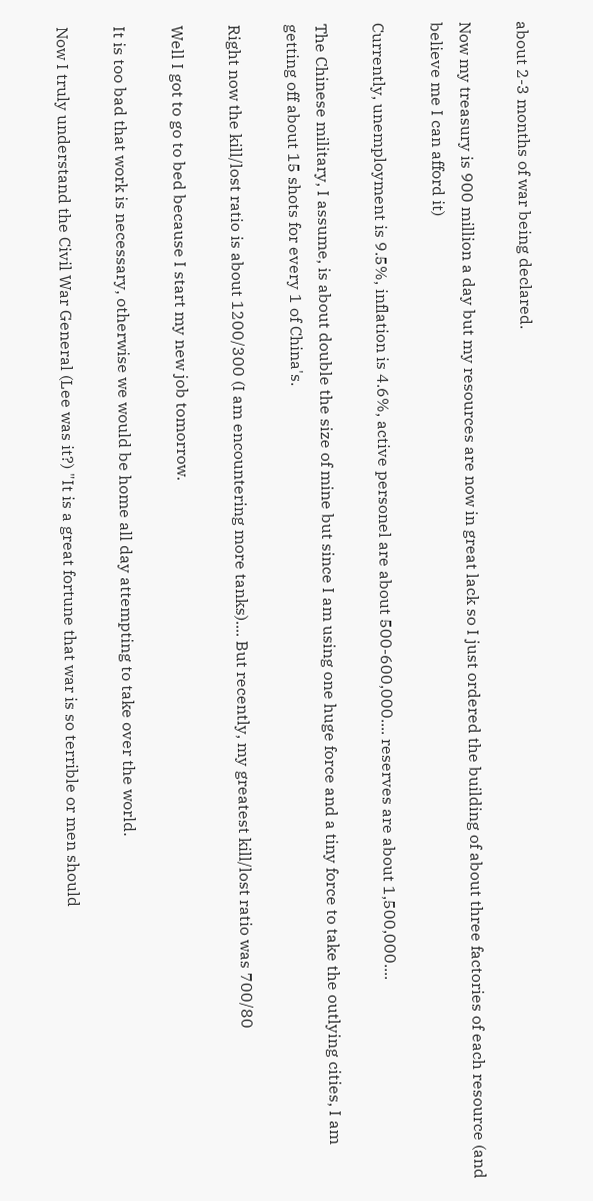about 2-3 months of war being declared.

Now my treasury is 900 million a day but my resources are now in great lack so I just ordered the building of about three factories of each resource (and believe me I can afford it)

Currently, unemployment is 9.5%, inflation is 4.6%, active personel are about 500-600,000.... reserves are about 1,500,000....

The Chinese military, I assume, is about double the size of mine but since I am using one huge force and a tiny force to take the outlying cities, I am getting off about 15 shots for every 1 of China's.

Right now the kill/lost ratio is about 1200/300 (I am encountering more tanks).... But recently, my greatest kill/lost ratio was 700/80

Well I got to go to bed because I start my new job tomorrow.

It is too bad that work is necessary, otherwise we would be home all day attempting to take over the world.

Now I truly understand the Civil War General (Lee was it?) "It is a great fortune that war is so terrible or men should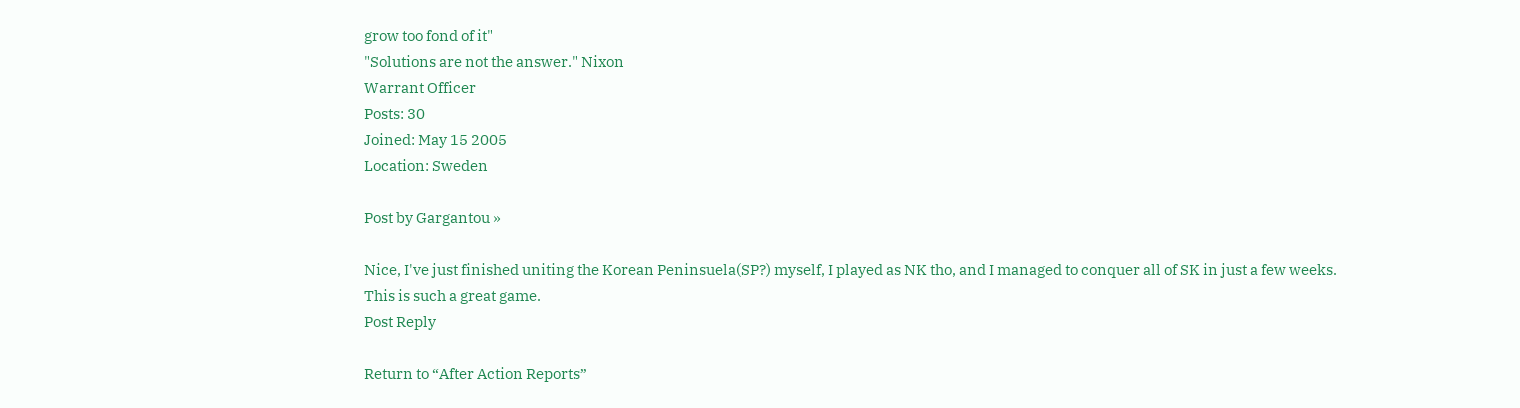grow too fond of it"
"Solutions are not the answer." Nixon
Warrant Officer
Posts: 30
Joined: May 15 2005
Location: Sweden

Post by Gargantou »

Nice, I've just finished uniting the Korean Peninsuela(SP?) myself, I played as NK tho, and I managed to conquer all of SK in just a few weeks.
This is such a great game.
Post Reply

Return to “After Action Reports”